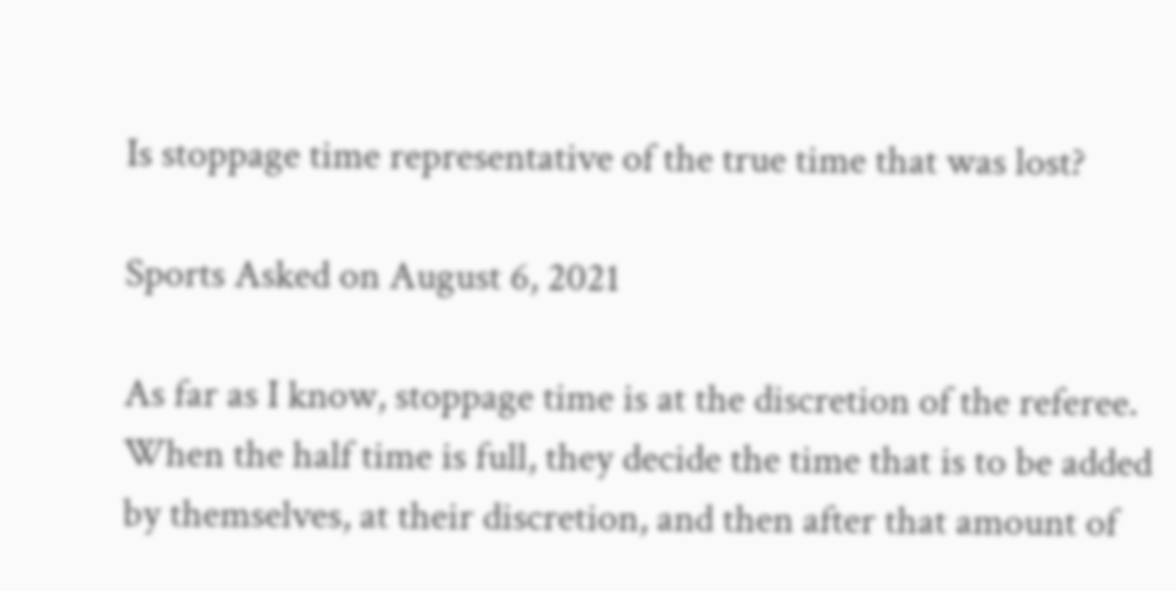Is stoppage time representative of the true time that was lost?

Sports Asked on August 6, 2021

As far as I know, stoppage time is at the discretion of the referee. When the half time is full, they decide the time that is to be added by themselves, at their discretion, and then after that amount of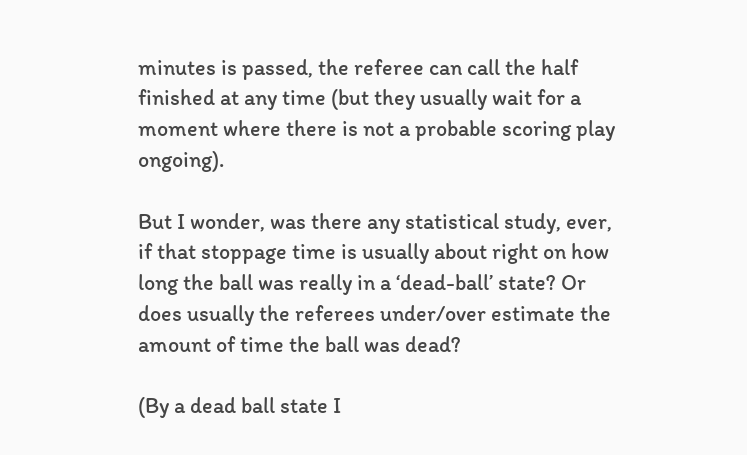minutes is passed, the referee can call the half finished at any time (but they usually wait for a moment where there is not a probable scoring play ongoing).

But I wonder, was there any statistical study, ever, if that stoppage time is usually about right on how long the ball was really in a ‘dead-ball’ state? Or does usually the referees under/over estimate the amount of time the ball was dead?

(By a dead ball state I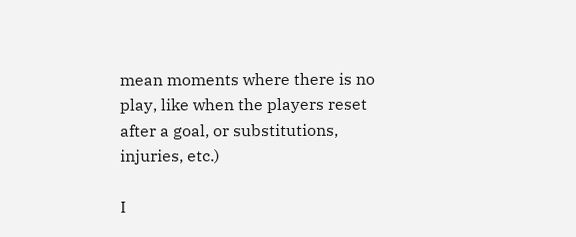mean moments where there is no play, like when the players reset after a goal, or substitutions, injuries, etc.)

I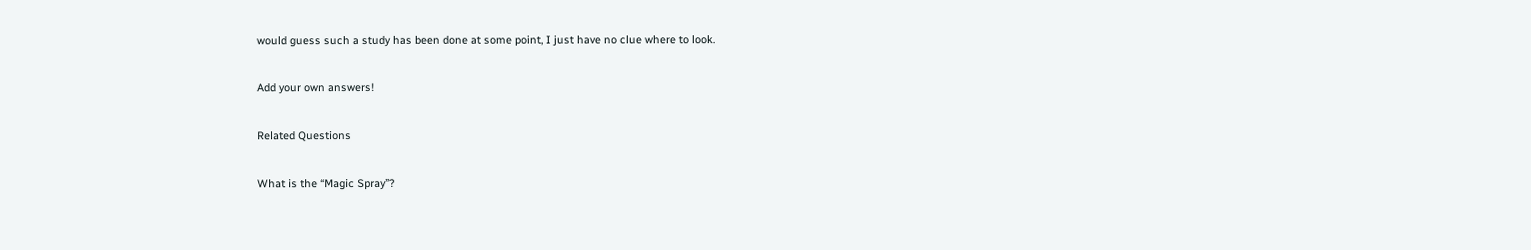would guess such a study has been done at some point, I just have no clue where to look.

Add your own answers!

Related Questions

What is the “Magic Spray”?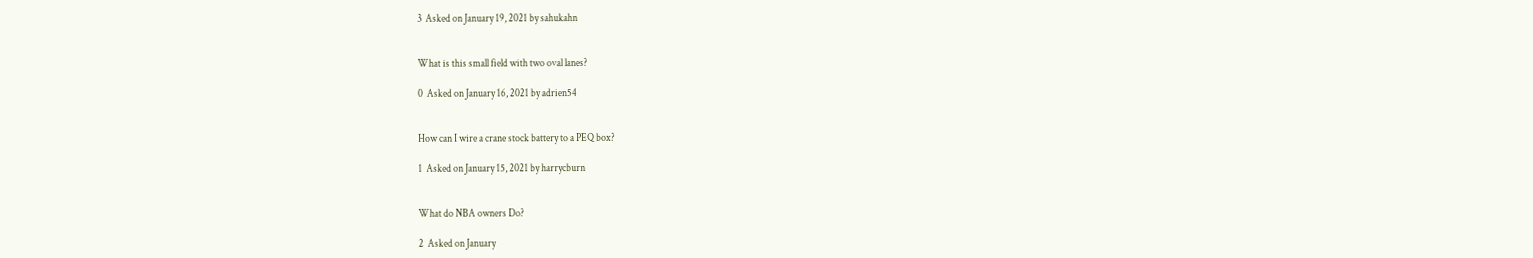3  Asked on January 19, 2021 by sahukahn


What is this small field with two oval lanes?

0  Asked on January 16, 2021 by adrien54


How can I wire a crane stock battery to a PEQ box?

1  Asked on January 15, 2021 by harrycburn


What do NBA owners Do?

2  Asked on January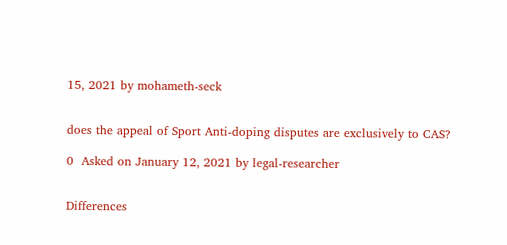15, 2021 by mohameth-seck


does the appeal of Sport Anti-doping disputes are exclusively to CAS?

0  Asked on January 12, 2021 by legal-researcher


Differences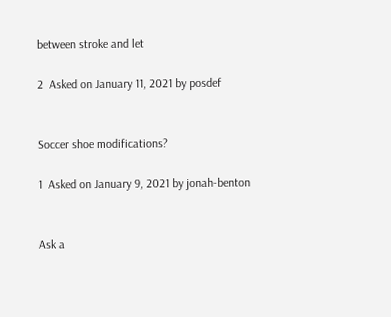between stroke and let

2  Asked on January 11, 2021 by posdef


Soccer shoe modifications?

1  Asked on January 9, 2021 by jonah-benton


Ask a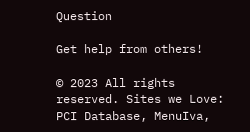Question

Get help from others!

© 2023 All rights reserved. Sites we Love: PCI Database, MenuIva,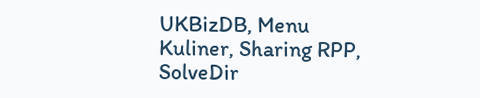UKBizDB, Menu Kuliner, Sharing RPP, SolveDir